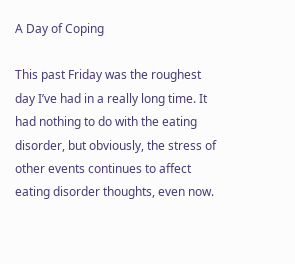A Day of Coping

This past Friday was the roughest day I’ve had in a really long time. It had nothing to do with the eating disorder, but obviously, the stress of other events continues to affect eating disorder thoughts, even now.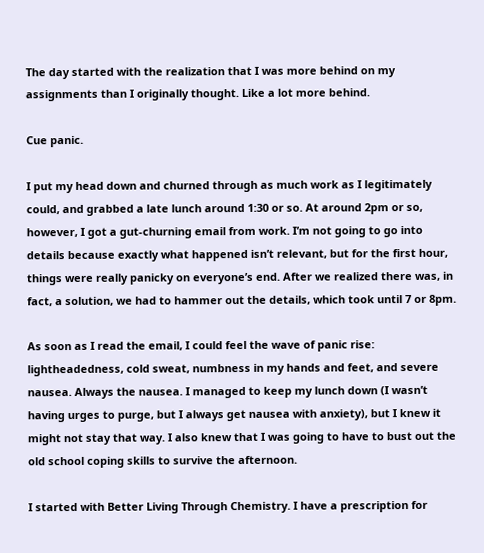The day started with the realization that I was more behind on my assignments than I originally thought. Like a lot more behind.

Cue panic.

I put my head down and churned through as much work as I legitimately could, and grabbed a late lunch around 1:30 or so. At around 2pm or so, however, I got a gut-churning email from work. I’m not going to go into details because exactly what happened isn’t relevant, but for the first hour, things were really panicky on everyone’s end. After we realized there was, in fact, a solution, we had to hammer out the details, which took until 7 or 8pm.

As soon as I read the email, I could feel the wave of panic rise: lightheadedness, cold sweat, numbness in my hands and feet, and severe nausea. Always the nausea. I managed to keep my lunch down (I wasn’t having urges to purge, but I always get nausea with anxiety), but I knew it might not stay that way. I also knew that I was going to have to bust out the old school coping skills to survive the afternoon.

I started with Better Living Through Chemistry. I have a prescription for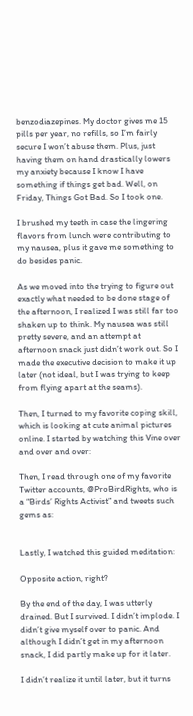benzodiazepines. My doctor gives me 15 pills per year, no refills, so I’m fairly secure I won’t abuse them. Plus, just having them on hand drastically lowers my anxiety because I know I have something if things get bad. Well, on Friday, Things Got Bad. So I took one.

I brushed my teeth in case the lingering flavors from lunch were contributing to my nausea, plus it gave me something to do besides panic.

As we moved into the trying to figure out exactly what needed to be done stage of the afternoon, I realized I was still far too shaken up to think. My nausea was still pretty severe, and an attempt at afternoon snack just didn’t work out. So I made the executive decision to make it up later (not ideal, but I was trying to keep from flying apart at the seams).

Then, I turned to my favorite coping skill, which is looking at cute animal pictures online. I started by watching this Vine over and over and over:

Then, I read through one of my favorite Twitter accounts, @ProBirdRights, who is a “Birds’ Rights Activist” and tweets such gems as:


Lastly, I watched this guided meditation:

Opposite action, right?

By the end of the day, I was utterly drained. But I survived. I didn’t implode. I didn’t give myself over to panic. And although I didn’t get in my afternoon snack, I did partly make up for it later.

I didn’t realize it until later, but it turns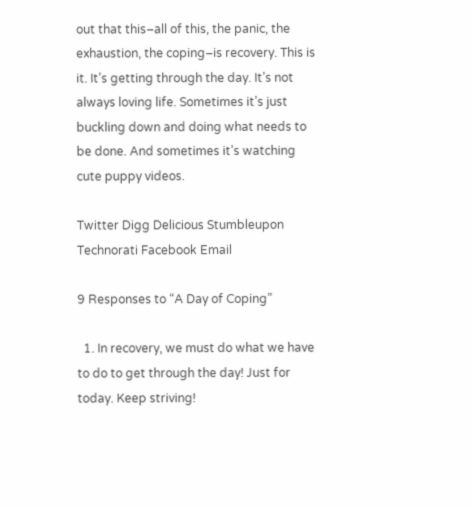out that this–all of this, the panic, the exhaustion, the coping–is recovery. This is it. It’s getting through the day. It’s not always loving life. Sometimes it’s just buckling down and doing what needs to be done. And sometimes it’s watching cute puppy videos.

Twitter Digg Delicious Stumbleupon Technorati Facebook Email

9 Responses to “A Day of Coping”

  1. In recovery, we must do what we have to do to get through the day! Just for today. Keep striving!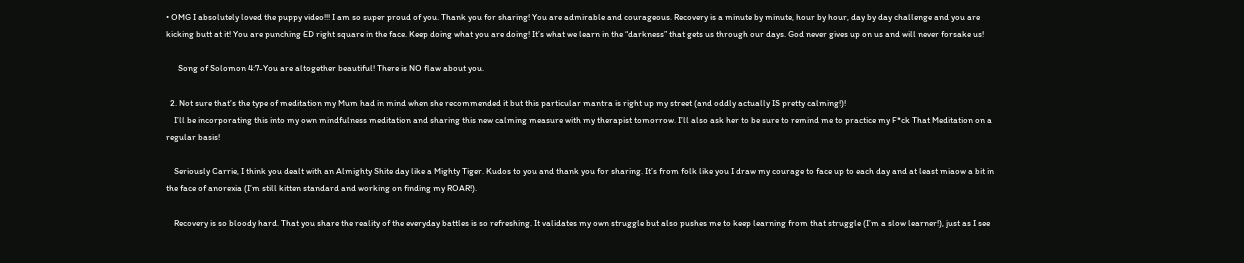• OMG I absolutely loved the puppy video!!! I am so super proud of you. Thank you for sharing! You are admirable and courageous. Recovery is a minute by minute, hour by hour, day by day challenge and you are kicking butt at it! You are punching ED right square in the face. Keep doing what you are doing! It’s what we learn in the “darkness” that gets us through our days. God never gives up on us and will never forsake us!

      Song of Solomon 4:7-You are altogether beautiful! There is NO flaw about you.

  2. Not sure that’s the type of meditation my Mum had in mind when she recommended it but this particular mantra is right up my street (and oddly actually IS pretty calming!)!
    I’ll be incorporating this into my own mindfulness meditation and sharing this new calming measure with my therapist tomorrow. I’ll also ask her to be sure to remind me to practice my F*ck That Meditation on a regular basis!

    Seriously Carrie, I think you dealt with an Almighty Shite day like a Mighty Tiger. Kudos to you and thank you for sharing. It’s from folk like you I draw my courage to face up to each day and at least miaow a bit in the face of anorexia (I’m still kitten standard and working on finding my ROAR!).

    Recovery is so bloody hard. That you share the reality of the everyday battles is so refreshing. It validates my own struggle but also pushes me to keep learning from that struggle (I’m a slow learner!), just as I see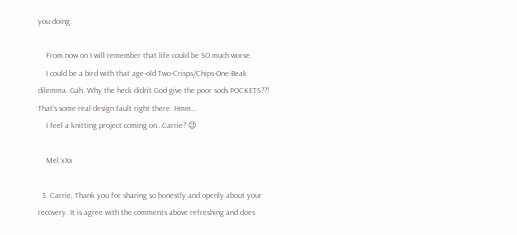you doing.

    From now on I will remember that life could be SO much worse.
    I could be a bird with that age-old Two-Crisps/Chips-One-Beak dilemma. Gah. Why the heck didn’t God give the poor sods POCKETS??! That’s some real design fault right there. Hmm…
    I feel a knitting project coming on…Carrie? 😉

    Mel xXx

  3. Carrie, Thank you for sharing so honestly and openly about your recovery. It is agree with the comments above refreshing and does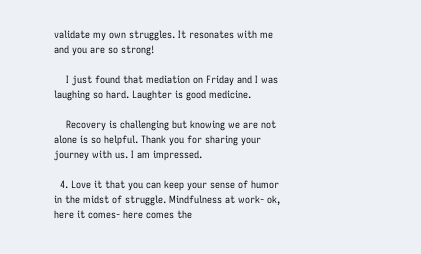validate my own struggles. It resonates with me and you are so strong!

    I just found that mediation on Friday and I was laughing so hard. Laughter is good medicine.

    Recovery is challenging but knowing we are not alone is so helpful. Thank you for sharing your journey with us. I am impressed.

  4. Love it that you can keep your sense of humor in the midst of struggle. Mindfulness at work- ok, here it comes- here comes the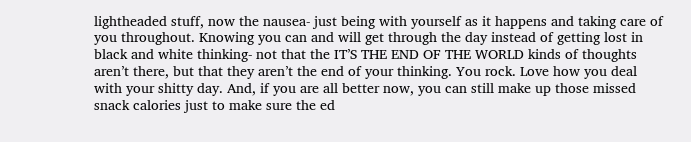lightheaded stuff, now the nausea- just being with yourself as it happens and taking care of you throughout. Knowing you can and will get through the day instead of getting lost in black and white thinking- not that the IT’S THE END OF THE WORLD kinds of thoughts aren’t there, but that they aren’t the end of your thinking. You rock. Love how you deal with your shitty day. And, if you are all better now, you can still make up those missed snack calories just to make sure the ed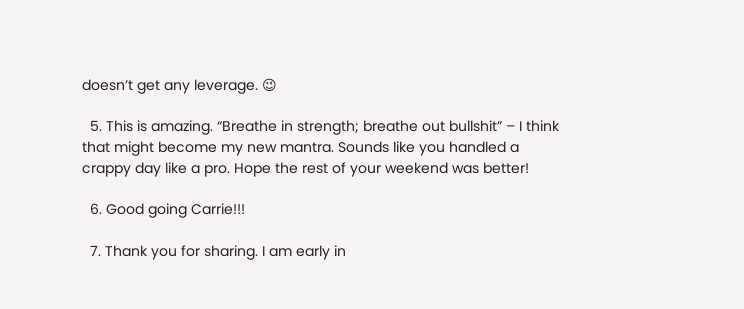doesn’t get any leverage. 😉

  5. This is amazing. “Breathe in strength; breathe out bullshit” – I think that might become my new mantra. Sounds like you handled a crappy day like a pro. Hope the rest of your weekend was better!

  6. Good going Carrie!!!

  7. Thank you for sharing. I am early in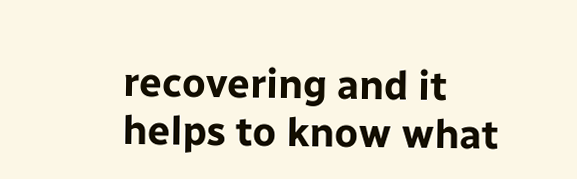recovering and it helps to know what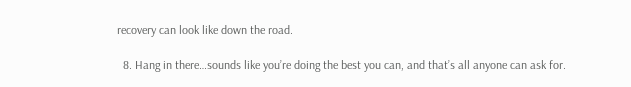recovery can look like down the road.

  8. Hang in there…sounds like you’re doing the best you can, and that’s all anyone can ask for.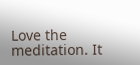Love the meditation. It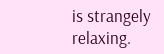is strangely relaxing.